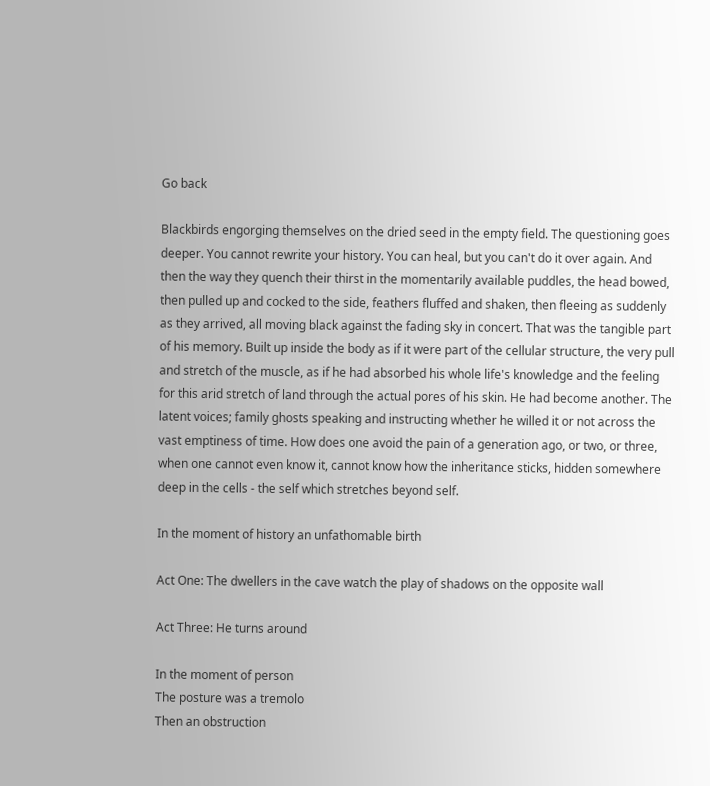Go back

Blackbirds engorging themselves on the dried seed in the empty field. The questioning goes deeper. You cannot rewrite your history. You can heal, but you can't do it over again. And then the way they quench their thirst in the momentarily available puddles, the head bowed, then pulled up and cocked to the side, feathers fluffed and shaken, then fleeing as suddenly as they arrived, all moving black against the fading sky in concert. That was the tangible part of his memory. Built up inside the body as if it were part of the cellular structure, the very pull and stretch of the muscle, as if he had absorbed his whole life's knowledge and the feeling for this arid stretch of land through the actual pores of his skin. He had become another. The latent voices; family ghosts speaking and instructing whether he willed it or not across the vast emptiness of time. How does one avoid the pain of a generation ago, or two, or three, when one cannot even know it, cannot know how the inheritance sticks, hidden somewhere deep in the cells - the self which stretches beyond self.

In the moment of history an unfathomable birth

Act One: The dwellers in the cave watch the play of shadows on the opposite wall

Act Three: He turns around

In the moment of person
The posture was a tremolo
Then an obstruction